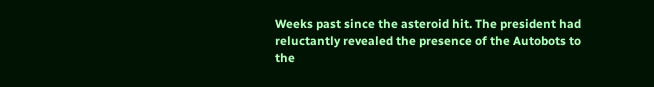Weeks past since the asteroid hit. The president had reluctantly revealed the presence of the Autobots to the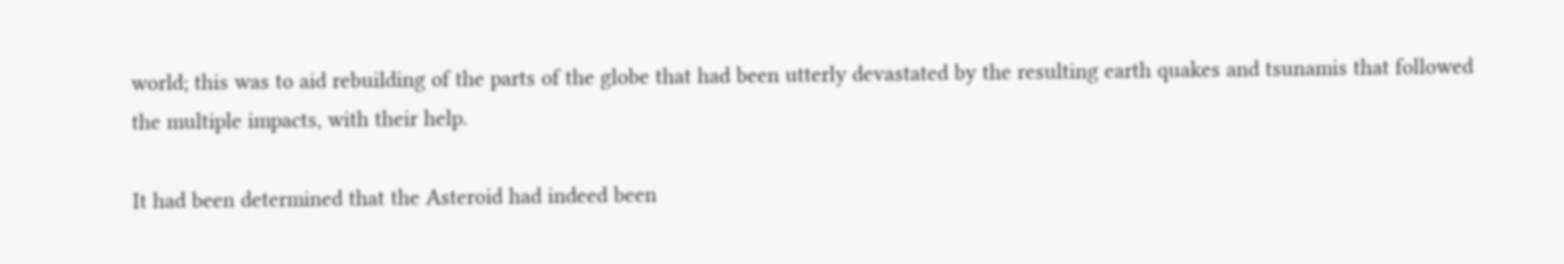world; this was to aid rebuilding of the parts of the globe that had been utterly devastated by the resulting earth quakes and tsunamis that followed the multiple impacts, with their help.

It had been determined that the Asteroid had indeed been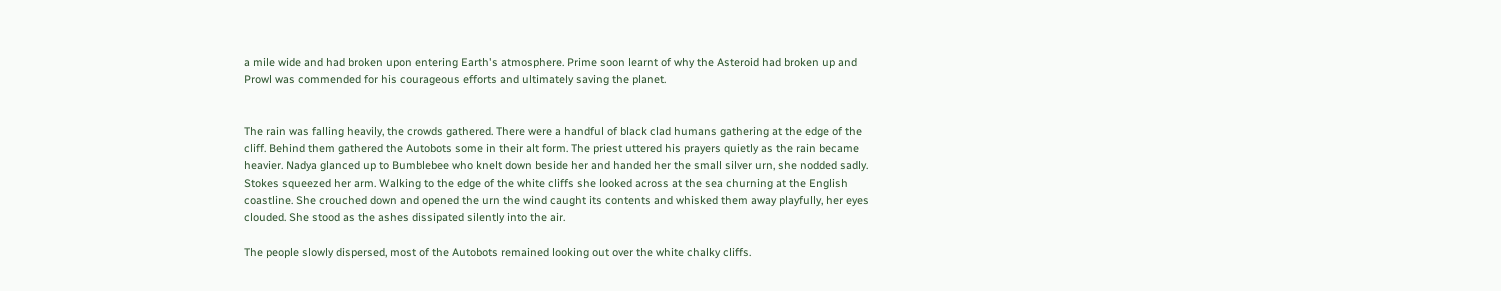a mile wide and had broken upon entering Earth's atmosphere. Prime soon learnt of why the Asteroid had broken up and Prowl was commended for his courageous efforts and ultimately saving the planet.


The rain was falling heavily, the crowds gathered. There were a handful of black clad humans gathering at the edge of the cliff. Behind them gathered the Autobots some in their alt form. The priest uttered his prayers quietly as the rain became heavier. Nadya glanced up to Bumblebee who knelt down beside her and handed her the small silver urn, she nodded sadly. Stokes squeezed her arm. Walking to the edge of the white cliffs she looked across at the sea churning at the English coastline. She crouched down and opened the urn the wind caught its contents and whisked them away playfully, her eyes clouded. She stood as the ashes dissipated silently into the air.

The people slowly dispersed, most of the Autobots remained looking out over the white chalky cliffs.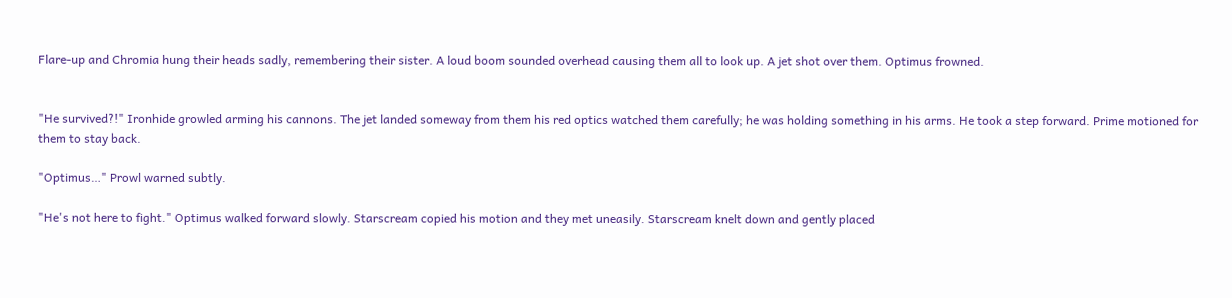Flare-up and Chromia hung their heads sadly, remembering their sister. A loud boom sounded overhead causing them all to look up. A jet shot over them. Optimus frowned.


"He survived?!" Ironhide growled arming his cannons. The jet landed someway from them his red optics watched them carefully; he was holding something in his arms. He took a step forward. Prime motioned for them to stay back.

"Optimus…" Prowl warned subtly.

"He's not here to fight." Optimus walked forward slowly. Starscream copied his motion and they met uneasily. Starscream knelt down and gently placed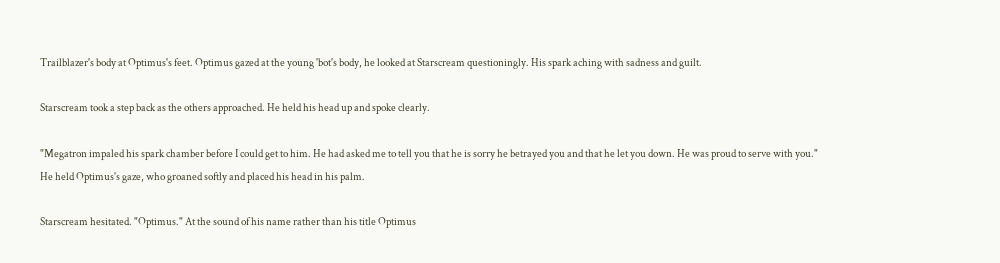Trailblazer's body at Optimus's feet. Optimus gazed at the young 'bot's body, he looked at Starscream questioningly. His spark aching with sadness and guilt.

Starscream took a step back as the others approached. He held his head up and spoke clearly.

"Megatron impaled his spark chamber before I could get to him. He had asked me to tell you that he is sorry he betrayed you and that he let you down. He was proud to serve with you." He held Optimus's gaze, who groaned softly and placed his head in his palm.

Starscream hesitated. "Optimus." At the sound of his name rather than his title Optimus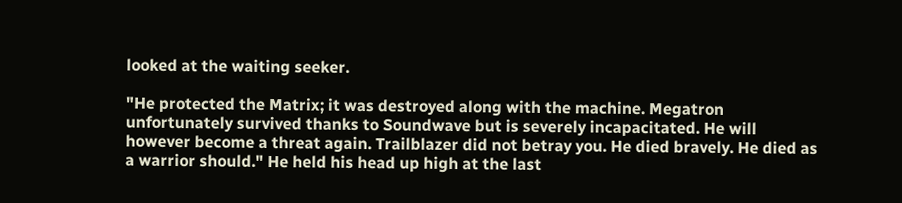looked at the waiting seeker.

"He protected the Matrix; it was destroyed along with the machine. Megatron unfortunately survived thanks to Soundwave but is severely incapacitated. He will however become a threat again. Trailblazer did not betray you. He died bravely. He died as a warrior should." He held his head up high at the last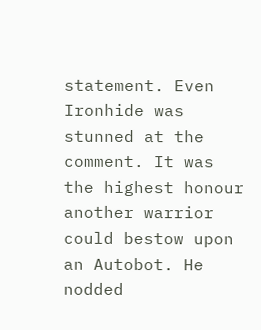statement. Even Ironhide was stunned at the comment. It was the highest honour another warrior could bestow upon an Autobot. He nodded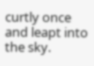curtly once and leapt into the sky.